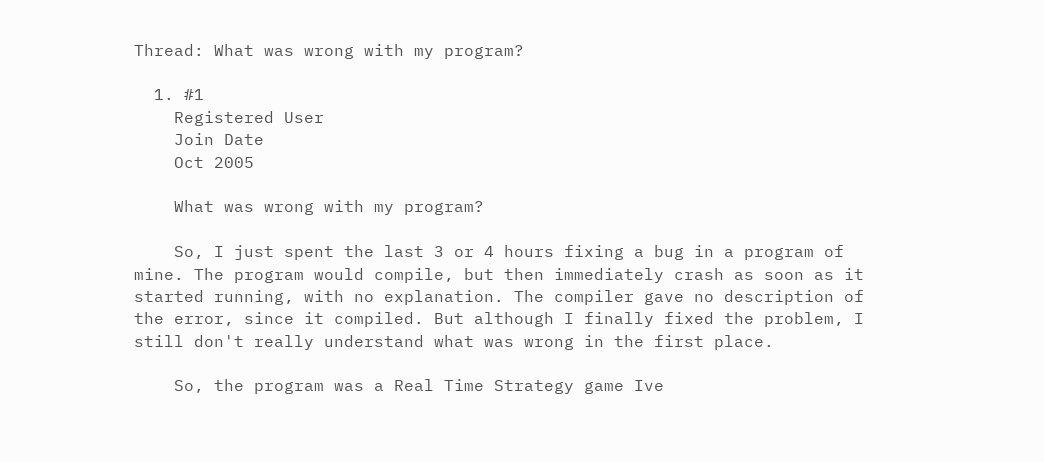Thread: What was wrong with my program?

  1. #1
    Registered User
    Join Date
    Oct 2005

    What was wrong with my program?

    So, I just spent the last 3 or 4 hours fixing a bug in a program of mine. The program would compile, but then immediately crash as soon as it started running, with no explanation. The compiler gave no description of the error, since it compiled. But although I finally fixed the problem, I still don't really understand what was wrong in the first place.

    So, the program was a Real Time Strategy game Ive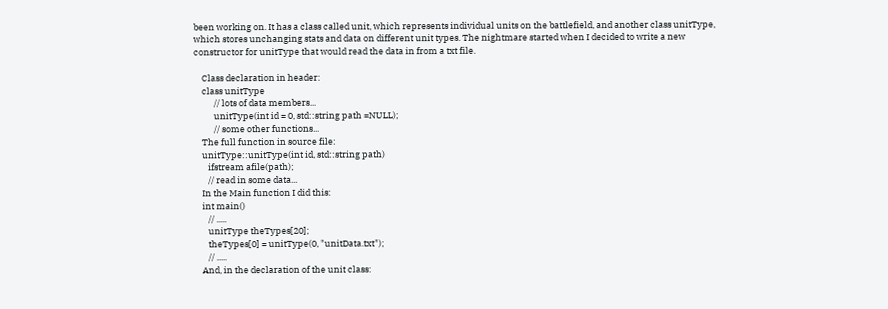been working on. It has a class called unit, which represents individual units on the battlefield, and another class unitType, which stores unchanging stats and data on different unit types. The nightmare started when I decided to write a new constructor for unitType that would read the data in from a txt file.

    Class declaration in header:
    class unitType
          // lots of data members...
          unitType(int id = 0, std::string path =NULL);
          // some other functions...
    The full function in source file:
    unitType::unitType(int id, std::string path)
       ifstream afile(path);
       // read in some data...
    In the Main function I did this:
    int main()
       // .....
       unitType theTypes[20];
       theTypes[0] = unitType(0, "unitData.txt");
       // .....
    And, in the declaration of the unit class: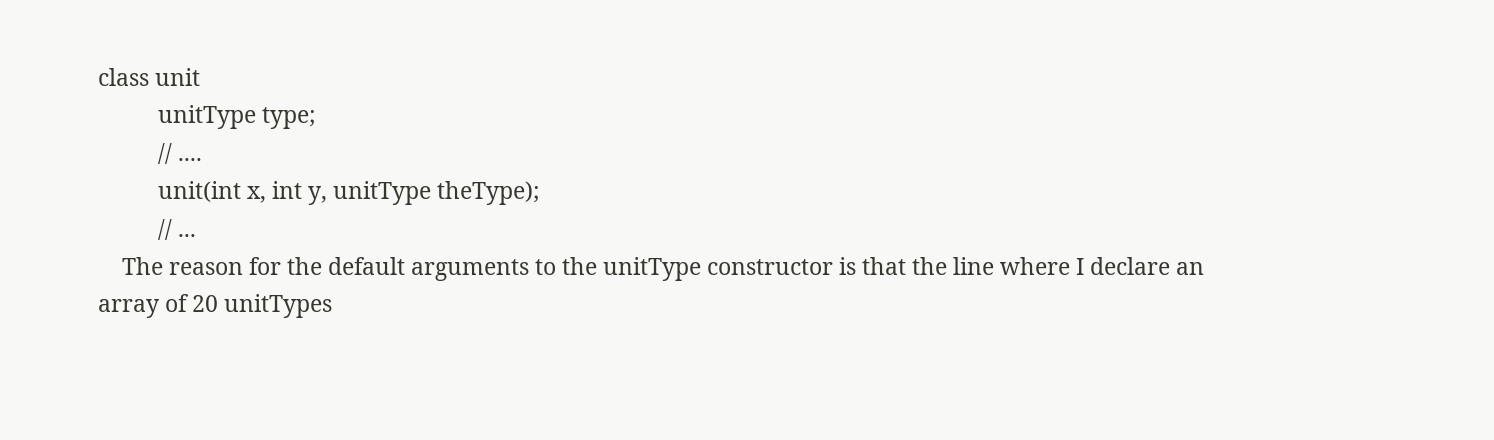class unit
          unitType type;
          // ....
          unit(int x, int y, unitType theType);
          // ...
    The reason for the default arguments to the unitType constructor is that the line where I declare an array of 20 unitTypes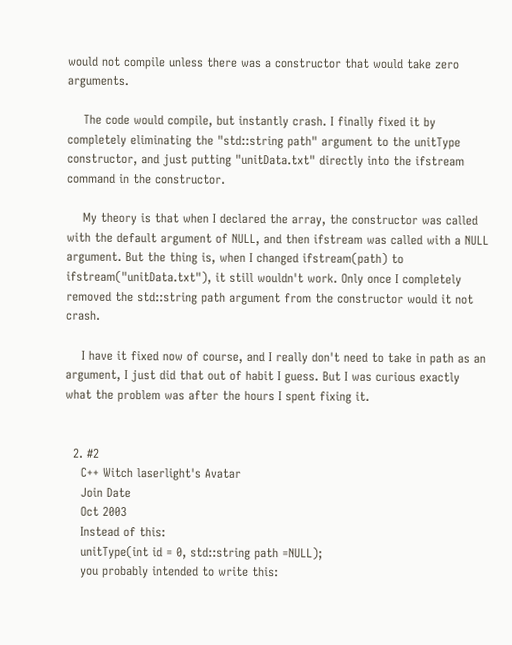would not compile unless there was a constructor that would take zero arguments.

    The code would compile, but instantly crash. I finally fixed it by completely eliminating the "std::string path" argument to the unitType constructor, and just putting "unitData.txt" directly into the ifstream command in the constructor.

    My theory is that when I declared the array, the constructor was called with the default argument of NULL, and then ifstream was called with a NULL argument. But the thing is, when I changed ifstream(path) to ifstream("unitData.txt"), it still wouldn't work. Only once I completely removed the std::string path argument from the constructor would it not crash.

    I have it fixed now of course, and I really don't need to take in path as an argument, I just did that out of habit I guess. But I was curious exactly what the problem was after the hours I spent fixing it.


  2. #2
    C++ Witch laserlight's Avatar
    Join Date
    Oct 2003
    Instead of this:
    unitType(int id = 0, std::string path =NULL);
    you probably intended to write this: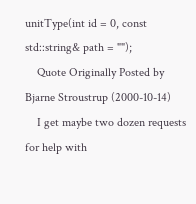unitType(int id = 0, const std::string& path = "");
    Quote Originally Posted by Bjarne Stroustrup (2000-10-14)
    I get maybe two dozen requests for help with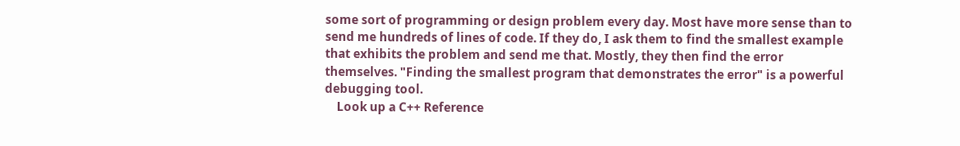some sort of programming or design problem every day. Most have more sense than to send me hundreds of lines of code. If they do, I ask them to find the smallest example that exhibits the problem and send me that. Mostly, they then find the error themselves. "Finding the smallest program that demonstrates the error" is a powerful debugging tool.
    Look up a C++ Reference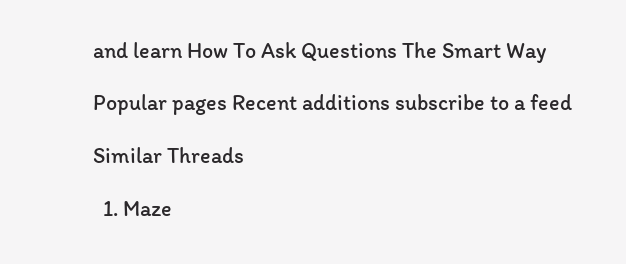and learn How To Ask Questions The Smart Way

Popular pages Recent additions subscribe to a feed

Similar Threads

  1. Maze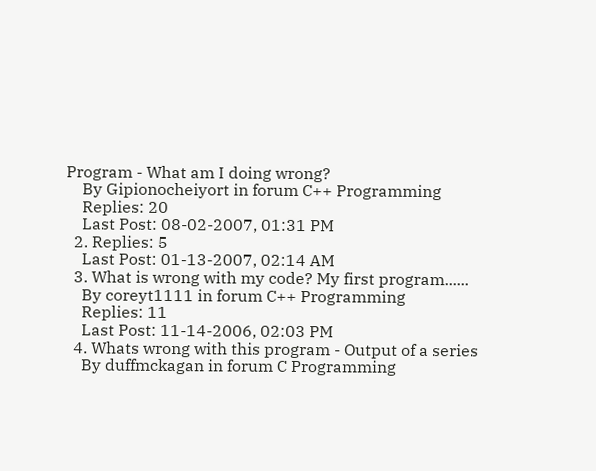Program - What am I doing wrong?
    By Gipionocheiyort in forum C++ Programming
    Replies: 20
    Last Post: 08-02-2007, 01:31 PM
  2. Replies: 5
    Last Post: 01-13-2007, 02:14 AM
  3. What is wrong with my code? My first program......
    By coreyt1111 in forum C++ Programming
    Replies: 11
    Last Post: 11-14-2006, 02:03 PM
  4. Whats wrong with this program - Output of a series
    By duffmckagan in forum C Programming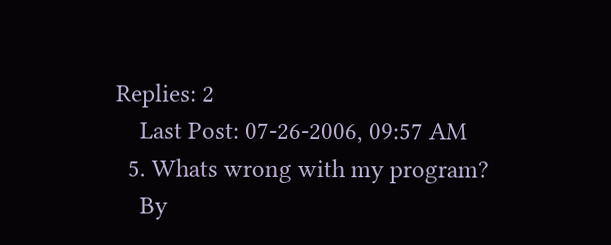Replies: 2
    Last Post: 07-26-2006, 09:57 AM
  5. Whats wrong with my program?
    By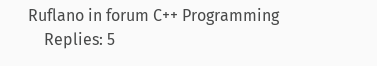Ruflano in forum C++ Programming
    Replies: 5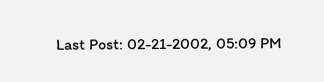Last Post: 02-21-2002, 05:09 PM